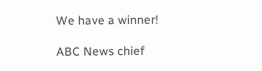We have a winner!

ABC News chief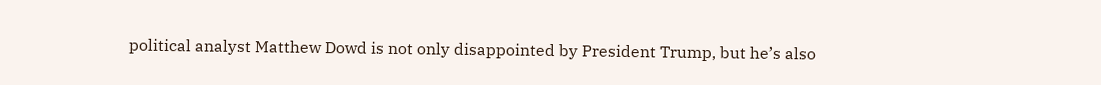political analyst Matthew Dowd is not only disappointed by President Trump, but he’s also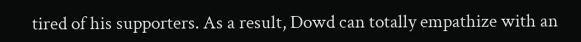tired of his supporters. As a result, Dowd can totally empathize with an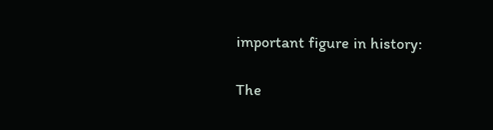important figure in history:

The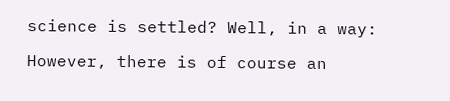science is settled? Well, in a way:

However, there is of course an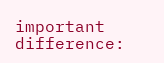important difference: